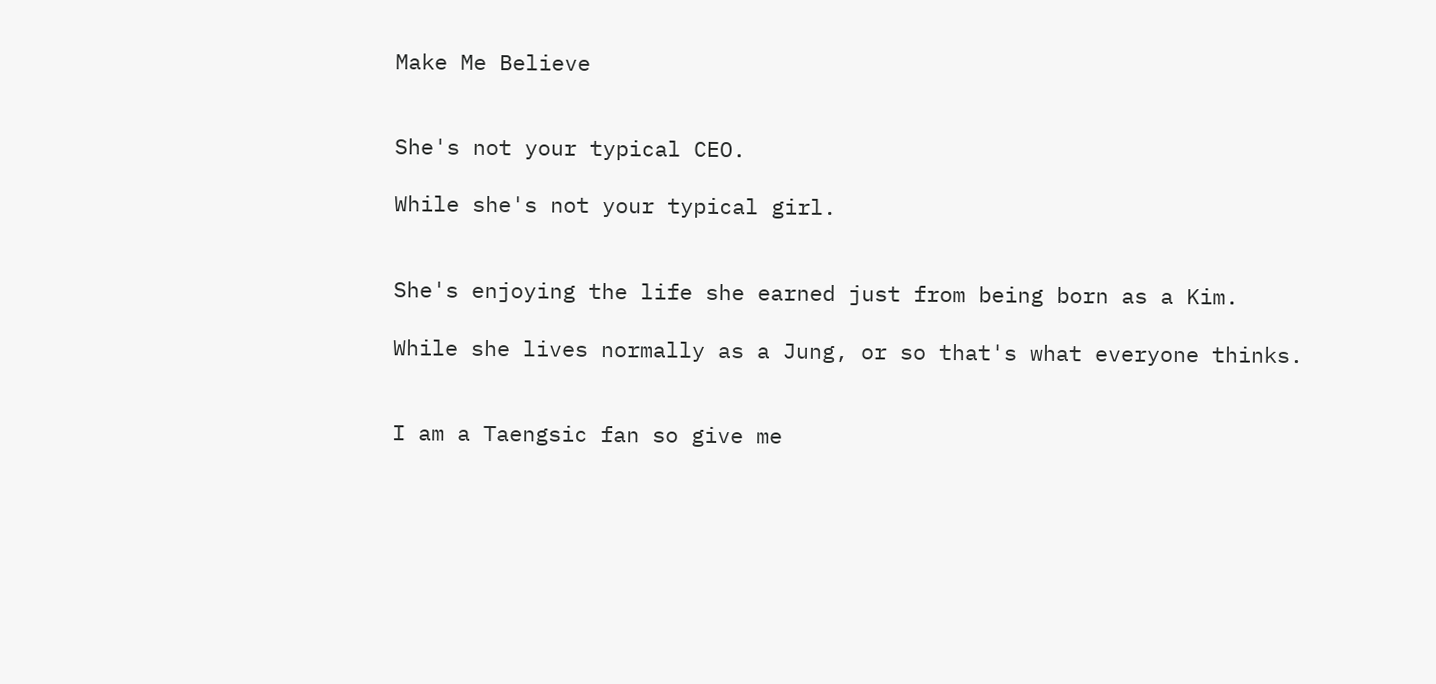Make Me Believe


She's not your typical CEO.

While she's not your typical girl.


She's enjoying the life she earned just from being born as a Kim.

While she lives normally as a Jung, or so that's what everyone thinks.


I am a Taengsic fan so give me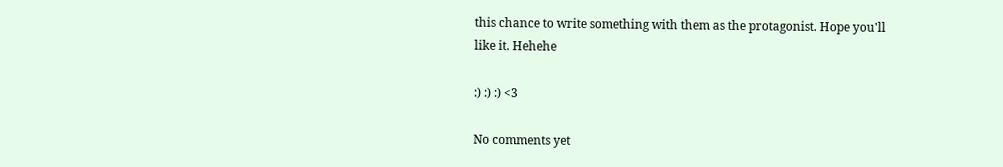this chance to write something with them as the protagonist. Hope you'll like it. Hehehe

:) :) :) <3

No comments yet